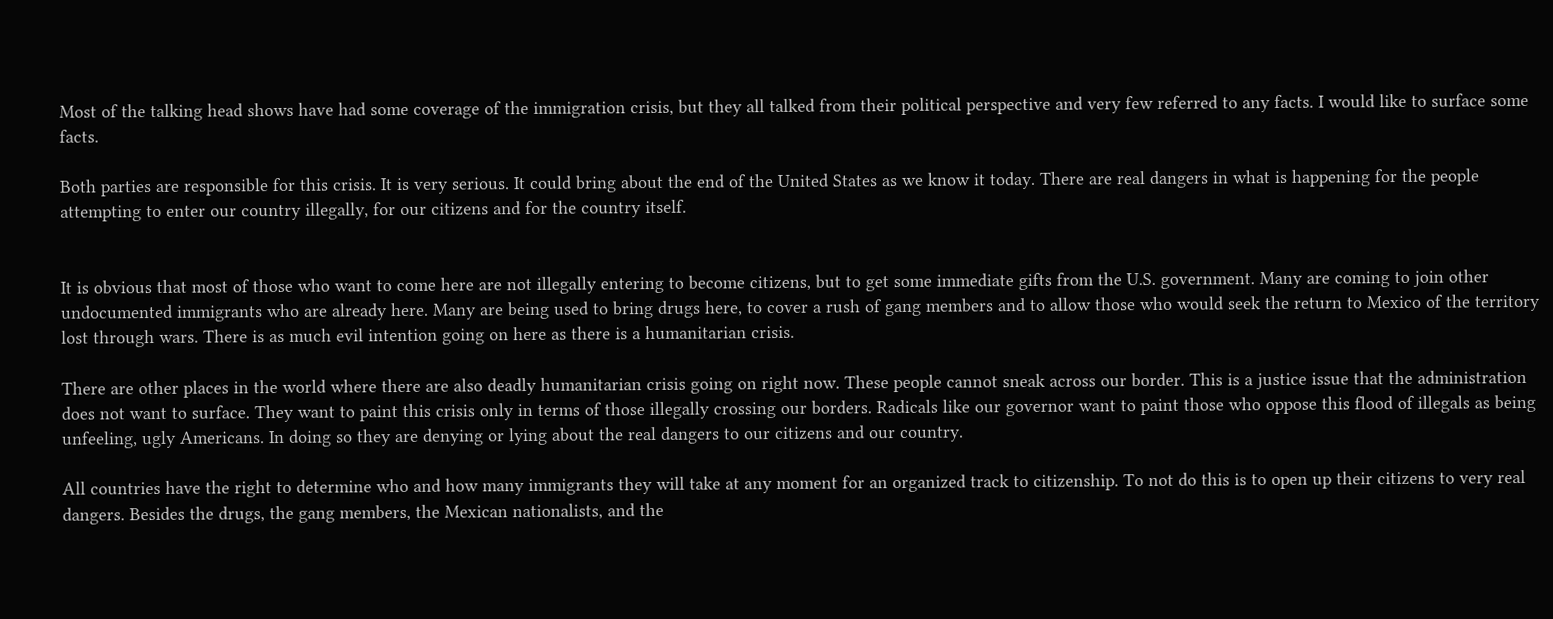Most of the talking head shows have had some coverage of the immigration crisis, but they all talked from their political perspective and very few referred to any facts. I would like to surface some facts.

Both parties are responsible for this crisis. It is very serious. It could bring about the end of the United States as we know it today. There are real dangers in what is happening for the people attempting to enter our country illegally, for our citizens and for the country itself.


It is obvious that most of those who want to come here are not illegally entering to become citizens, but to get some immediate gifts from the U.S. government. Many are coming to join other undocumented immigrants who are already here. Many are being used to bring drugs here, to cover a rush of gang members and to allow those who would seek the return to Mexico of the territory lost through wars. There is as much evil intention going on here as there is a humanitarian crisis.

There are other places in the world where there are also deadly humanitarian crisis going on right now. These people cannot sneak across our border. This is a justice issue that the administration does not want to surface. They want to paint this crisis only in terms of those illegally crossing our borders. Radicals like our governor want to paint those who oppose this flood of illegals as being unfeeling, ugly Americans. In doing so they are denying or lying about the real dangers to our citizens and our country.

All countries have the right to determine who and how many immigrants they will take at any moment for an organized track to citizenship. To not do this is to open up their citizens to very real dangers. Besides the drugs, the gang members, the Mexican nationalists, and the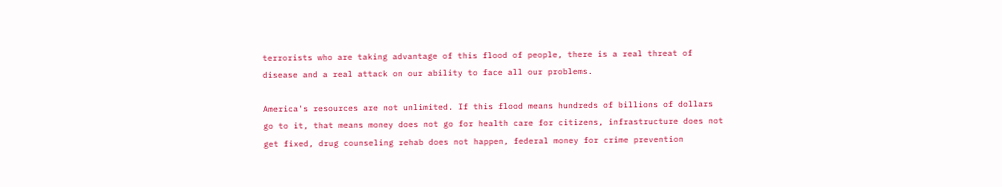terrorists who are taking advantage of this flood of people, there is a real threat of disease and a real attack on our ability to face all our problems.

America's resources are not unlimited. If this flood means hundreds of billions of dollars go to it, that means money does not go for health care for citizens, infrastructure does not get fixed, drug counseling rehab does not happen, federal money for crime prevention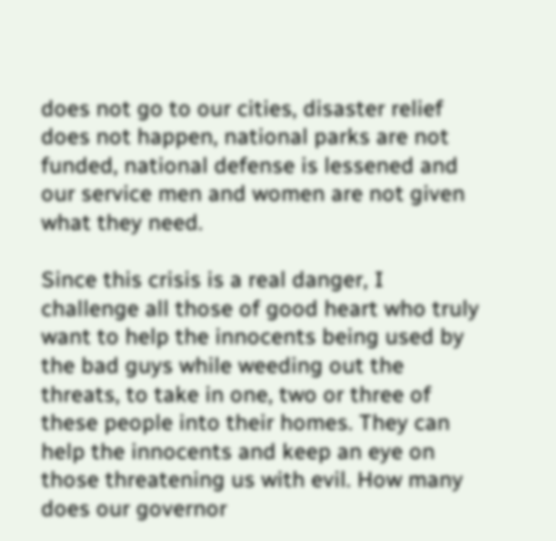does not go to our cities, disaster relief does not happen, national parks are not funded, national defense is lessened and our service men and women are not given what they need.

Since this crisis is a real danger, I challenge all those of good heart who truly want to help the innocents being used by the bad guys while weeding out the threats, to take in one, two or three of these people into their homes. They can help the innocents and keep an eye on those threatening us with evil. How many does our governor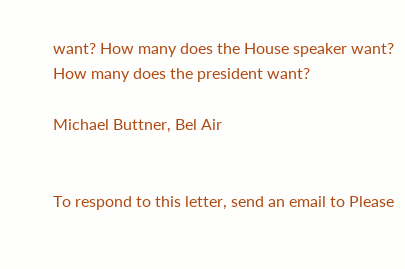want? How many does the House speaker want? How many does the president want?

Michael Buttner, Bel Air


To respond to this letter, send an email to Please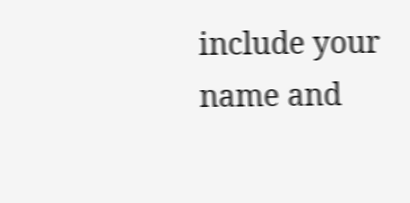include your name and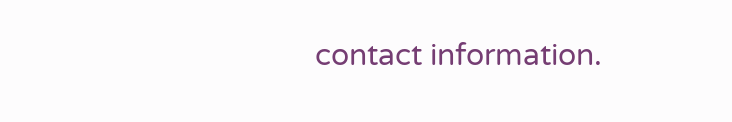contact information.